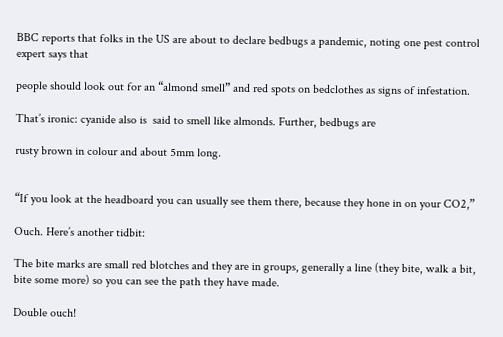BBC reports that folks in the US are about to declare bedbugs a pandemic, noting one pest control expert says that

people should look out for an “almond smell” and red spots on bedclothes as signs of infestation.

That’s ironic: cyanide also is  said to smell like almonds. Further, bedbugs are

rusty brown in colour and about 5mm long.


“If you look at the headboard you can usually see them there, because they hone in on your CO2,”

Ouch. Here’s another tidbit:

The bite marks are small red blotches and they are in groups, generally a line (they bite, walk a bit, bite some more) so you can see the path they have made.

Double ouch!